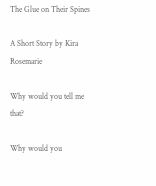The Glue on Their Spines

A Short Story by Kira Rosemarie

Why would you tell me that?

Why would you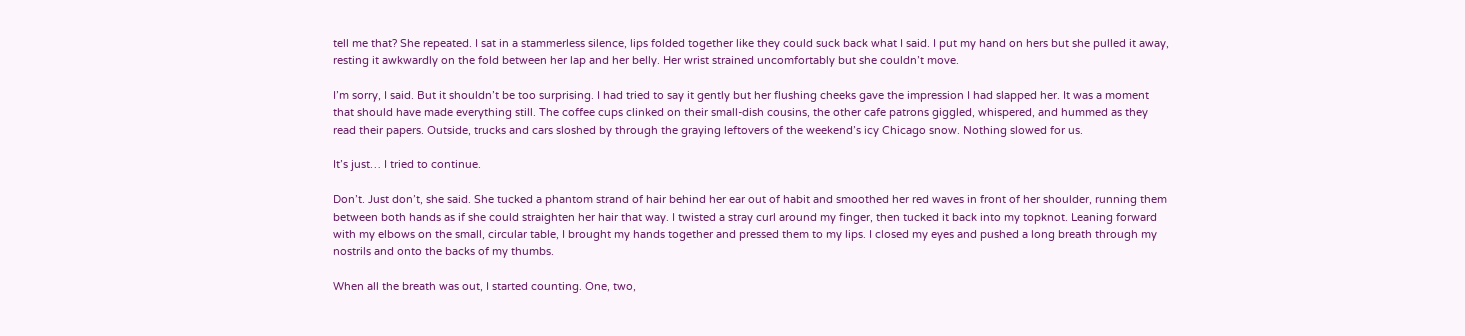tell me that? She repeated. I sat in a stammerless silence, lips folded together like they could suck back what I said. I put my hand on hers but she pulled it away, resting it awkwardly on the fold between her lap and her belly. Her wrist strained uncomfortably but she couldn’t move.

I’m sorry, I said. But it shouldn’t be too surprising. I had tried to say it gently but her flushing cheeks gave the impression I had slapped her. It was a moment that should have made everything still. The coffee cups clinked on their small-dish cousins, the other cafe patrons giggled, whispered, and hummed as they read their papers. Outside, trucks and cars sloshed by through the graying leftovers of the weekend’s icy Chicago snow. Nothing slowed for us.

It’s just… I tried to continue.

Don’t. Just don’t, she said. She tucked a phantom strand of hair behind her ear out of habit and smoothed her red waves in front of her shoulder, running them between both hands as if she could straighten her hair that way. I twisted a stray curl around my finger, then tucked it back into my topknot. Leaning forward with my elbows on the small, circular table, I brought my hands together and pressed them to my lips. I closed my eyes and pushed a long breath through my nostrils and onto the backs of my thumbs.

When all the breath was out, I started counting. One, two,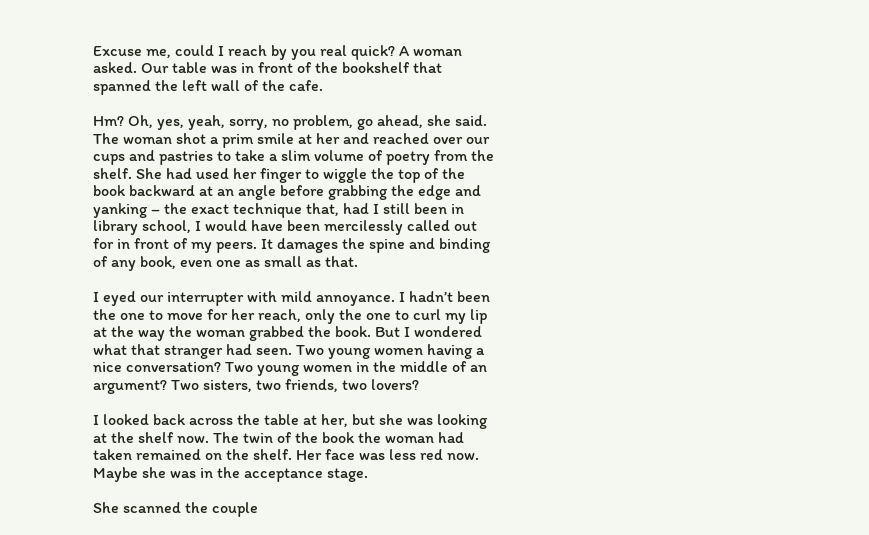Excuse me, could I reach by you real quick? A woman asked. Our table was in front of the bookshelf that spanned the left wall of the cafe.

Hm? Oh, yes, yeah, sorry, no problem, go ahead, she said. The woman shot a prim smile at her and reached over our cups and pastries to take a slim volume of poetry from the shelf. She had used her finger to wiggle the top of the book backward at an angle before grabbing the edge and yanking – the exact technique that, had I still been in library school, I would have been mercilessly called out for in front of my peers. It damages the spine and binding of any book, even one as small as that.

I eyed our interrupter with mild annoyance. I hadn’t been the one to move for her reach, only the one to curl my lip at the way the woman grabbed the book. But I wondered what that stranger had seen. Two young women having a nice conversation? Two young women in the middle of an argument? Two sisters, two friends, two lovers?

I looked back across the table at her, but she was looking at the shelf now. The twin of the book the woman had taken remained on the shelf. Her face was less red now. Maybe she was in the acceptance stage.

She scanned the couple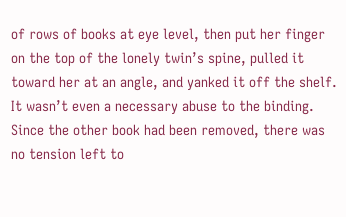of rows of books at eye level, then put her finger on the top of the lonely twin’s spine, pulled it toward her at an angle, and yanked it off the shelf. It wasn’t even a necessary abuse to the binding. Since the other book had been removed, there was no tension left to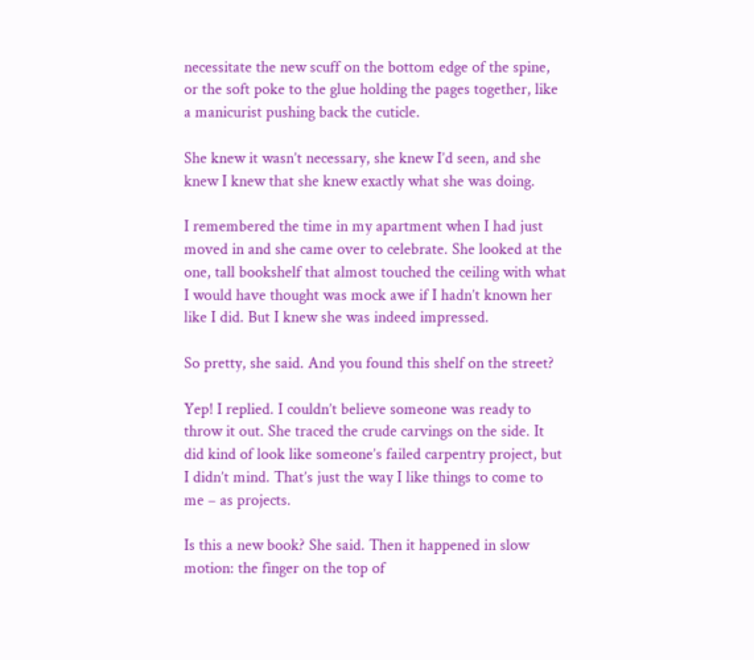necessitate the new scuff on the bottom edge of the spine, or the soft poke to the glue holding the pages together, like a manicurist pushing back the cuticle.

She knew it wasn’t necessary, she knew I’d seen, and she knew I knew that she knew exactly what she was doing.

I remembered the time in my apartment when I had just moved in and she came over to celebrate. She looked at the one, tall bookshelf that almost touched the ceiling with what I would have thought was mock awe if I hadn’t known her like I did. But I knew she was indeed impressed.

So pretty, she said. And you found this shelf on the street?

Yep! I replied. I couldn’t believe someone was ready to throw it out. She traced the crude carvings on the side. It did kind of look like someone’s failed carpentry project, but I didn’t mind. That’s just the way I like things to come to me – as projects.

Is this a new book? She said. Then it happened in slow motion: the finger on the top of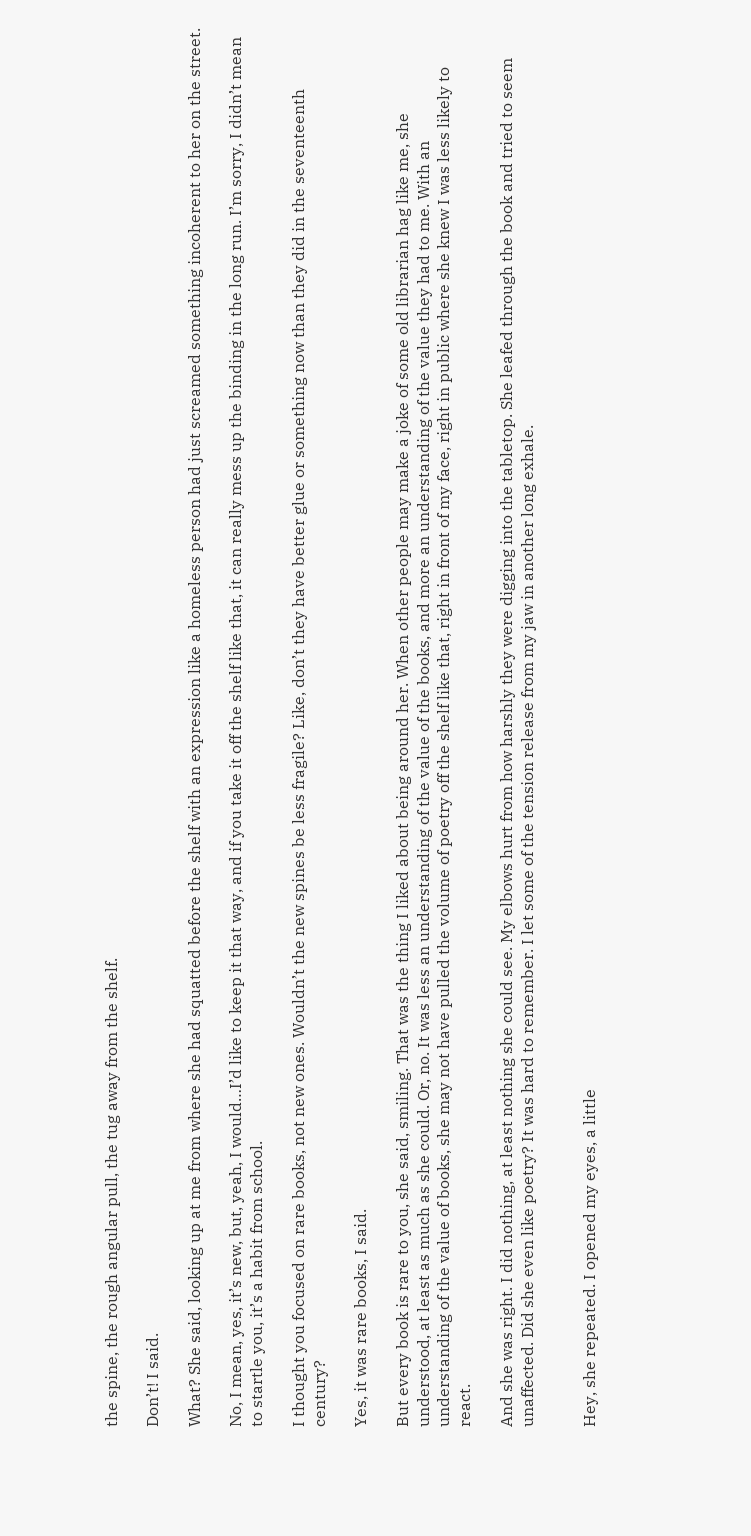the spine, the rough angular pull, the tug away from the shelf.

Don’t! I said.

What? She said, looking up at me from where she had squatted before the shelf with an expression like a homeless person had just screamed something incoherent to her on the street.

No, I mean, yes, it’s new, but, yeah, I would…I’d like to keep it that way, and if you take it off the shelf like that, it can really mess up the binding in the long run. I’m sorry, I didn’t mean to startle you, it’s a habit from school.

I thought you focused on rare books, not new ones. Wouldn’t the new spines be less fragile? Like, don’t they have better glue or something now than they did in the seventeenth century?

Yes, it was rare books, I said.

But every book is rare to you, she said, smiling. That was the thing I liked about being around her. When other people may make a joke of some old librarian hag like me, she understood, at least as much as she could. Or, no. It was less an understanding of the value of the books, and more an understanding of the value they had to me. With an understanding of the value of books, she may not have pulled the volume of poetry off the shelf like that, right in front of my face, right in public where she knew I was less likely to react.

And she was right. I did nothing, at least nothing she could see. My elbows hurt from how harshly they were digging into the tabletop. She leafed through the book and tried to seem unaffected. Did she even like poetry? It was hard to remember. I let some of the tension release from my jaw in another long exhale.


Hey, she repeated. I opened my eyes, a little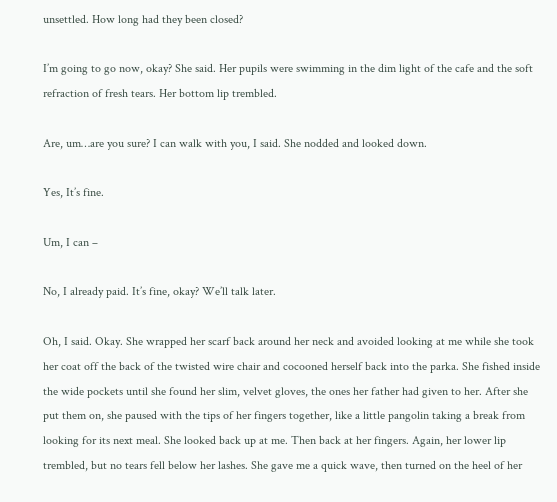unsettled. How long had they been closed?

I’m going to go now, okay? She said. Her pupils were swimming in the dim light of the cafe and the soft refraction of fresh tears. Her bottom lip trembled.

Are, um…are you sure? I can walk with you, I said. She nodded and looked down.

Yes, It’s fine.

Um, I can –

No, I already paid. It’s fine, okay? We’ll talk later.

Oh, I said. Okay. She wrapped her scarf back around her neck and avoided looking at me while she took her coat off the back of the twisted wire chair and cocooned herself back into the parka. She fished inside the wide pockets until she found her slim, velvet gloves, the ones her father had given to her. After she put them on, she paused with the tips of her fingers together, like a little pangolin taking a break from looking for its next meal. She looked back up at me. Then back at her fingers. Again, her lower lip trembled, but no tears fell below her lashes. She gave me a quick wave, then turned on the heel of her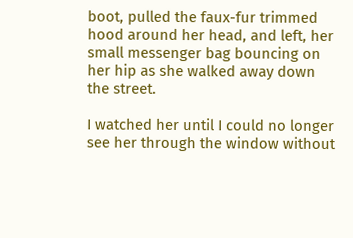boot, pulled the faux-fur trimmed hood around her head, and left, her small messenger bag bouncing on her hip as she walked away down the street.

I watched her until I could no longer see her through the window without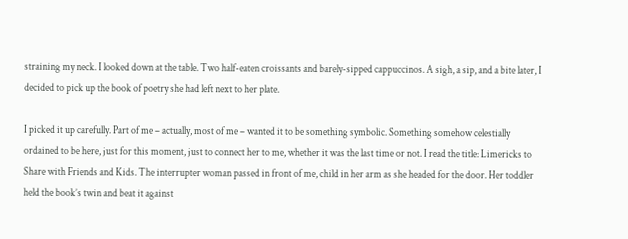straining my neck. I looked down at the table. Two half-eaten croissants and barely-sipped cappuccinos. A sigh, a sip, and a bite later, I decided to pick up the book of poetry she had left next to her plate.

I picked it up carefully. Part of me – actually, most of me – wanted it to be something symbolic. Something somehow celestially ordained to be here, just for this moment, just to connect her to me, whether it was the last time or not. I read the title: Limericks to Share with Friends and Kids. The interrupter woman passed in front of me, child in her arm as she headed for the door. Her toddler held the book’s twin and beat it against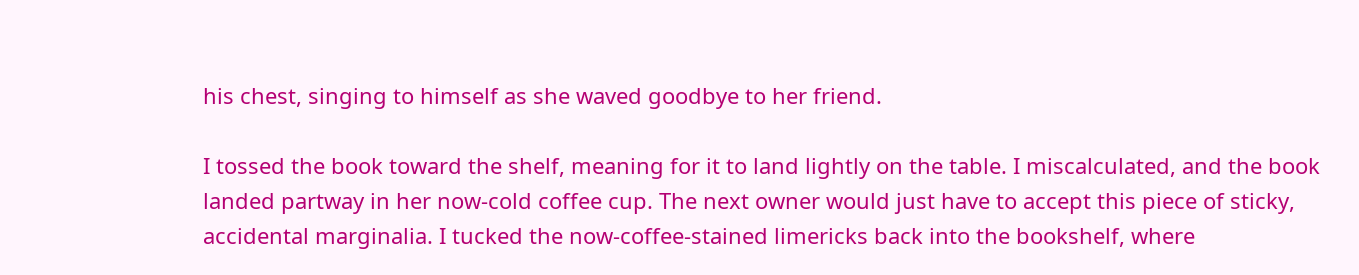his chest, singing to himself as she waved goodbye to her friend.

I tossed the book toward the shelf, meaning for it to land lightly on the table. I miscalculated, and the book landed partway in her now-cold coffee cup. The next owner would just have to accept this piece of sticky, accidental marginalia. I tucked the now-coffee-stained limericks back into the bookshelf, where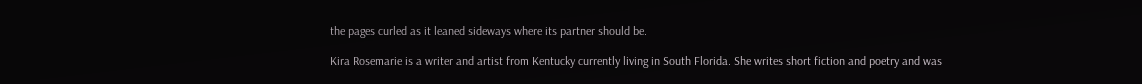the pages curled as it leaned sideways where its partner should be.

Kira Rosemarie is a writer and artist from Kentucky currently living in South Florida. She writes short fiction and poetry and was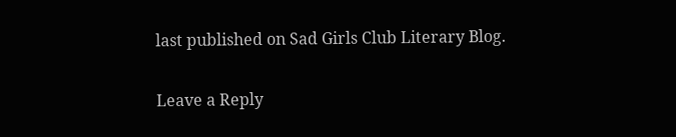last published on Sad Girls Club Literary Blog.

Leave a Reply